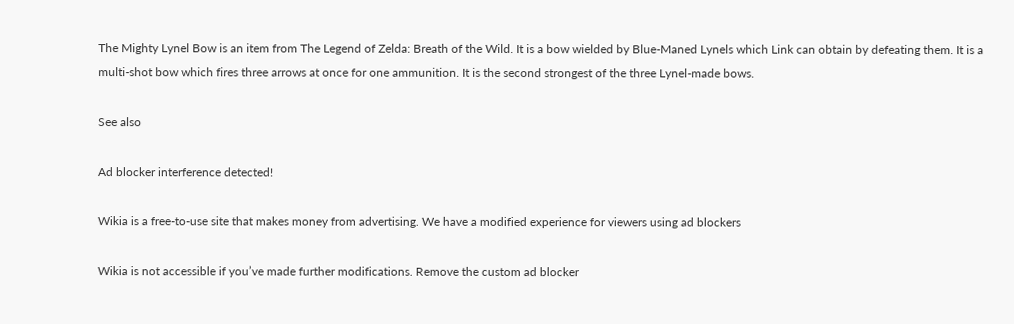The Mighty Lynel Bow is an item from The Legend of Zelda: Breath of the Wild. It is a bow wielded by Blue-Maned Lynels which Link can obtain by defeating them. It is a multi-shot bow which fires three arrows at once for one ammunition. It is the second strongest of the three Lynel-made bows.

See also

Ad blocker interference detected!

Wikia is a free-to-use site that makes money from advertising. We have a modified experience for viewers using ad blockers

Wikia is not accessible if you’ve made further modifications. Remove the custom ad blocker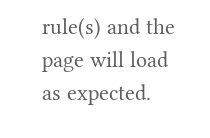rule(s) and the page will load as expected.